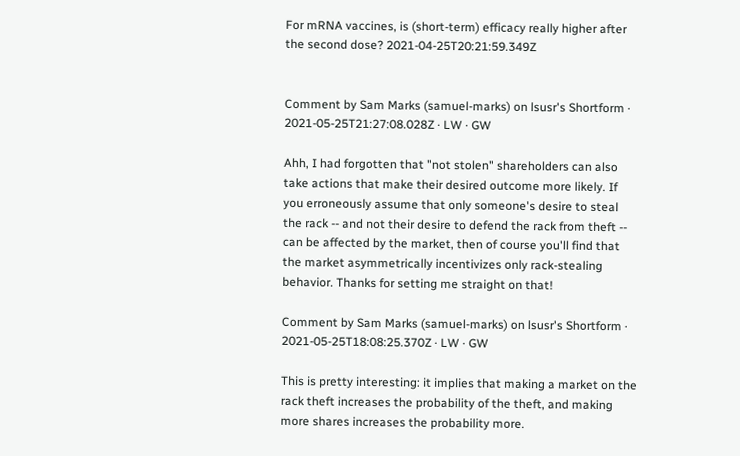For mRNA vaccines, is (short-term) efficacy really higher after the second dose? 2021-04-25T20:21:59.349Z


Comment by Sam Marks (samuel-marks) on lsusr's Shortform · 2021-05-25T21:27:08.028Z · LW · GW

Ahh, I had forgotten that "not stolen" shareholders can also take actions that make their desired outcome more likely. If you erroneously assume that only someone's desire to steal the rack -- and not their desire to defend the rack from theft -- can be affected by the market, then of course you'll find that the market asymmetrically incentivizes only rack-stealing behavior. Thanks for setting me straight on that!

Comment by Sam Marks (samuel-marks) on lsusr's Shortform · 2021-05-25T18:08:25.370Z · LW · GW

This is pretty interesting: it implies that making a market on the rack theft increases the probability of the theft, and making more shares increases the probability more.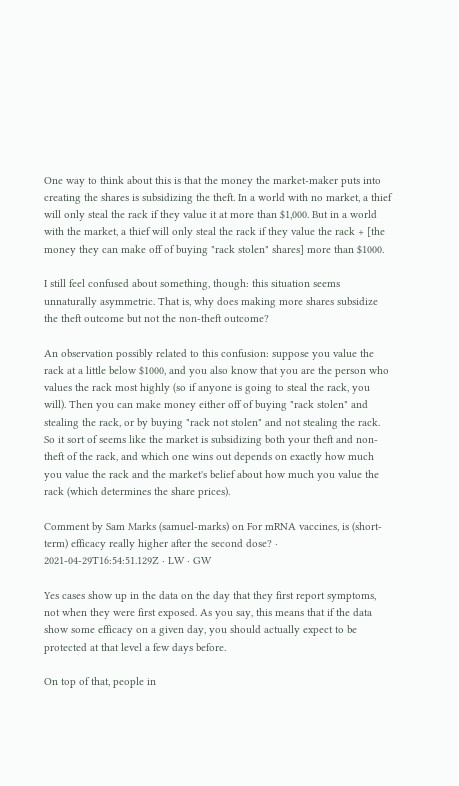One way to think about this is that the money the market-maker puts into creating the shares is subsidizing the theft. In a world with no market, a thief will only steal the rack if they value it at more than $1,000. But in a world with the market, a thief will only steal the rack if they value the rack + [the money they can make off of buying "rack stolen" shares] more than $1000.

I still feel confused about something, though: this situation seems unnaturally asymmetric. That is, why does making more shares subsidize the theft outcome but not the non-theft outcome?

An observation possibly related to this confusion: suppose you value the rack at a little below $1000, and you also know that you are the person who values the rack most highly (so if anyone is going to steal the rack, you will). Then you can make money either off of buying "rack stolen" and stealing the rack, or by buying "rack not stolen" and not stealing the rack. So it sort of seems like the market is subsidizing both your theft and non-theft of the rack, and which one wins out depends on exactly how much you value the rack and the market's belief about how much you value the rack (which determines the share prices).

Comment by Sam Marks (samuel-marks) on For mRNA vaccines, is (short-term) efficacy really higher after the second dose? · 2021-04-29T16:54:51.129Z · LW · GW

Yes cases show up in the data on the day that they first report symptoms, not when they were first exposed. As you say, this means that if the data show some efficacy on a given day, you should actually expect to be protected at that level a few days before.

On top of that, people in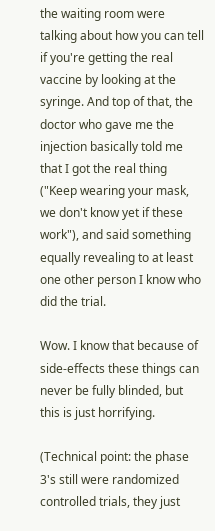the waiting room were talking about how you can tell if you're getting the real vaccine by looking at the syringe. And top of that, the doctor who gave me the injection basically told me that I got the real thing ("Keep wearing your mask, we don't know yet if these work"), and said something equally revealing to at least one other person I know who did the trial.

Wow. I know that because of side-effects these things can never be fully blinded, but this is just horrifying.

(Technical point: the phase 3's still were randomized controlled trials, they just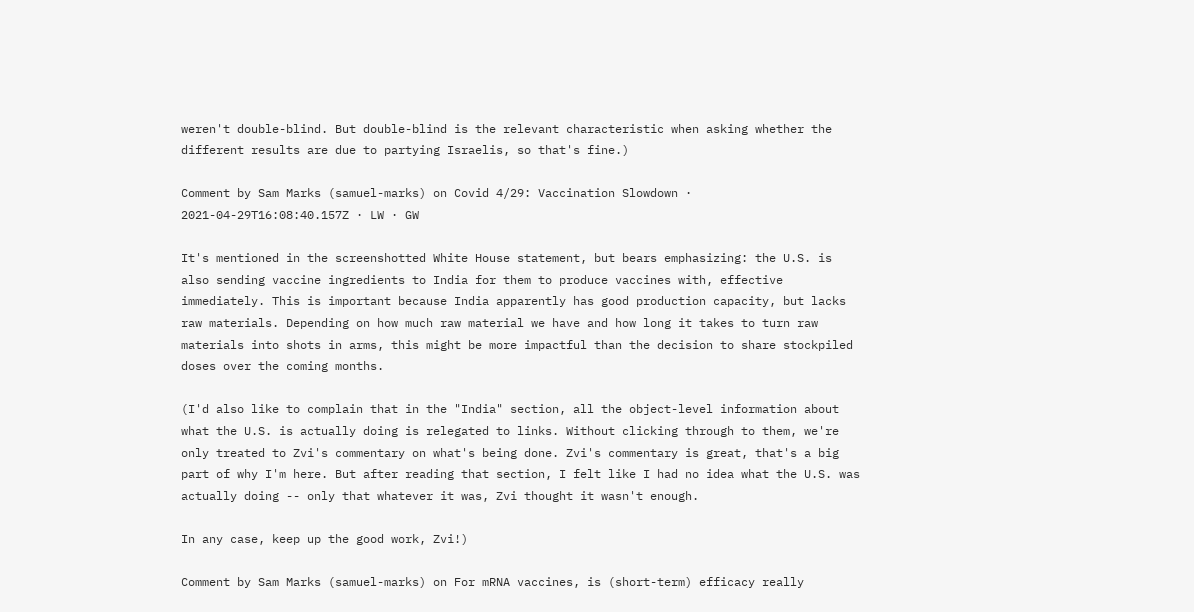weren't double-blind. But double-blind is the relevant characteristic when asking whether the different results are due to partying Israelis, so that's fine.)

Comment by Sam Marks (samuel-marks) on Covid 4/29: Vaccination Slowdown · 2021-04-29T16:08:40.157Z · LW · GW

It's mentioned in the screenshotted White House statement, but bears emphasizing: the U.S. is also sending vaccine ingredients to India for them to produce vaccines with, effective immediately. This is important because India apparently has good production capacity, but lacks raw materials. Depending on how much raw material we have and how long it takes to turn raw materials into shots in arms, this might be more impactful than the decision to share stockpiled doses over the coming months.

(I'd also like to complain that in the "India" section, all the object-level information about what the U.S. is actually doing is relegated to links. Without clicking through to them, we're only treated to Zvi's commentary on what's being done. Zvi's commentary is great, that's a big part of why I'm here. But after reading that section, I felt like I had no idea what the U.S. was actually doing -- only that whatever it was, Zvi thought it wasn't enough.

In any case, keep up the good work, Zvi!)

Comment by Sam Marks (samuel-marks) on For mRNA vaccines, is (short-term) efficacy really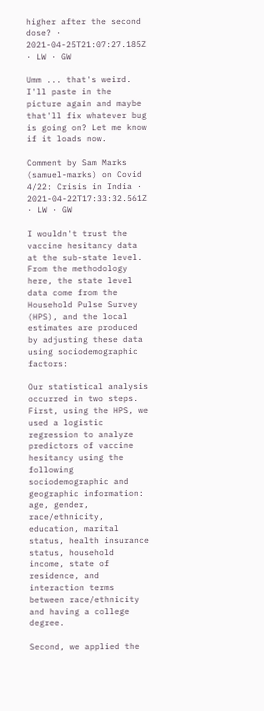higher after the second dose? · 2021-04-25T21:07:27.185Z · LW · GW

Umm ... that's weird. I'll paste in the picture again and maybe that'll fix whatever bug is going on? Let me know if it loads now.

Comment by Sam Marks (samuel-marks) on Covid 4/22: Crisis in India · 2021-04-22T17:33:32.561Z · LW · GW

I wouldn't trust the vaccine hesitancy data at the sub-state level. From the methodology here, the state level data come from the Household Pulse Survey (HPS), and the local estimates are produced by adjusting these data using sociodemographic factors:

Our statistical analysis occurred in two steps. First, using the HPS, we used a logistic regression to analyze predictors of vaccine hesitancy using the following sociodemographic and geographic information: age, gender, race/ethnicity, education, marital status, health insurance status, household income, state of residence, and interaction terms between race/ethnicity and having a college degree.

Second, we applied the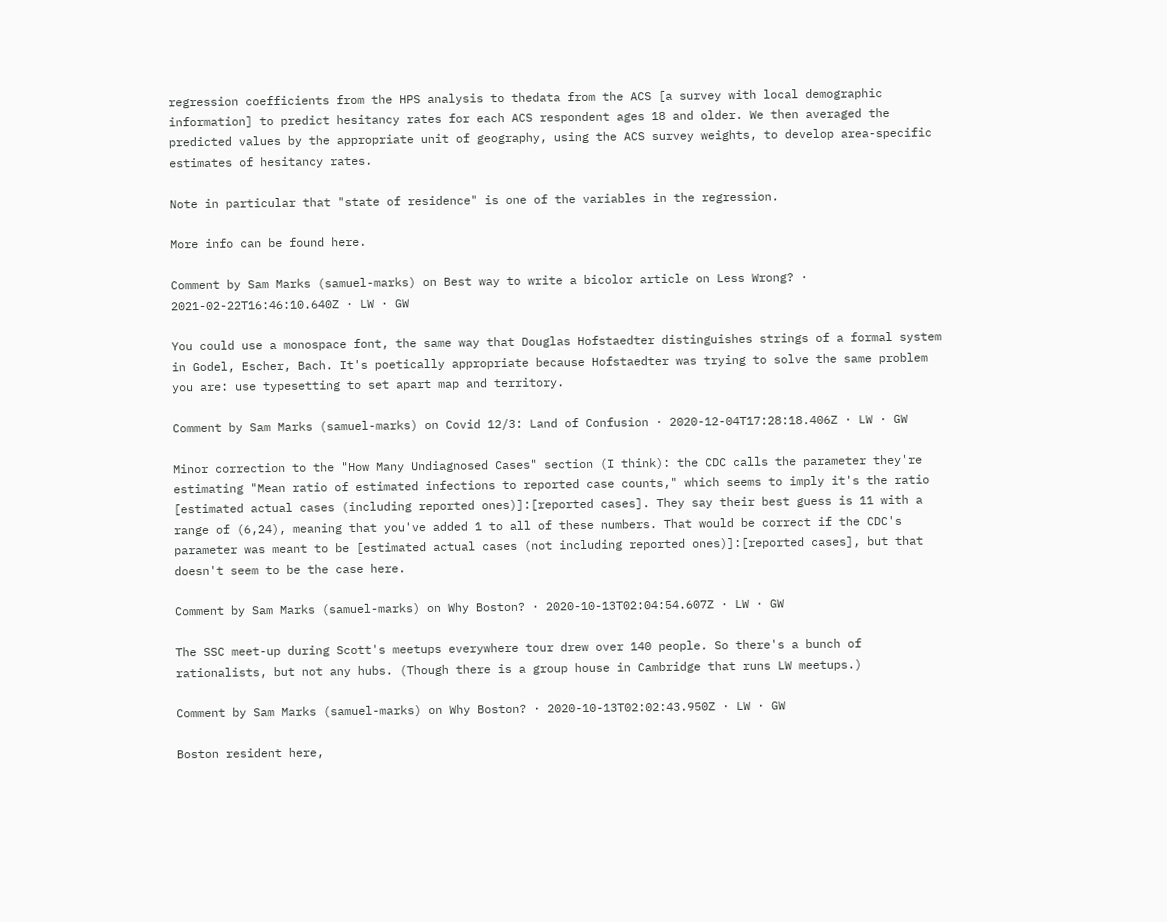regression coefficients from the HPS analysis to thedata from the ACS [a survey with local demographic information] to predict hesitancy rates for each ACS respondent ages 18 and older. We then averaged the predicted values by the appropriate unit of geography, using the ACS survey weights, to develop area-specific estimates of hesitancy rates.

Note in particular that "state of residence" is one of the variables in the regression.

More info can be found here.

Comment by Sam Marks (samuel-marks) on Best way to write a bicolor article on Less Wrong? · 2021-02-22T16:46:10.640Z · LW · GW

You could use a monospace font, the same way that Douglas Hofstaedter distinguishes strings of a formal system in Godel, Escher, Bach. It's poetically appropriate because Hofstaedter was trying to solve the same problem you are: use typesetting to set apart map and territory.

Comment by Sam Marks (samuel-marks) on Covid 12/3: Land of Confusion · 2020-12-04T17:28:18.406Z · LW · GW

Minor correction to the "How Many Undiagnosed Cases" section (I think): the CDC calls the parameter they're estimating "Mean ratio of estimated infections to reported case counts," which seems to imply it's the ratio [estimated actual cases (including reported ones)]:[reported cases]. They say their best guess is 11 with a range of (6,24), meaning that you've added 1 to all of these numbers. That would be correct if the CDC's parameter was meant to be [estimated actual cases (not including reported ones)]:[reported cases], but that doesn't seem to be the case here.

Comment by Sam Marks (samuel-marks) on Why Boston? · 2020-10-13T02:04:54.607Z · LW · GW

The SSC meet-up during Scott's meetups everywhere tour drew over 140 people. So there's a bunch of rationalists, but not any hubs. (Though there is a group house in Cambridge that runs LW meetups.)

Comment by Sam Marks (samuel-marks) on Why Boston? · 2020-10-13T02:02:43.950Z · LW · GW

Boston resident here,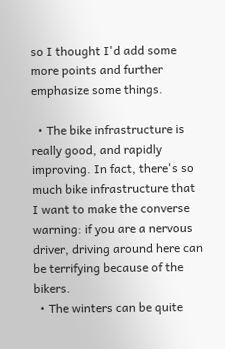so I thought I'd add some more points and further emphasize some things.

  • The bike infrastructure is really good, and rapidly improving. In fact, there's so much bike infrastructure that I want to make the converse warning: if you are a nervous driver, driving around here can be terrifying because of the bikers.
  • The winters can be quite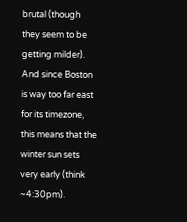brutal (though they seem to be getting milder). And since Boston is way too far east for its timezone, this means that the winter sun sets very early (think ~4:30pm).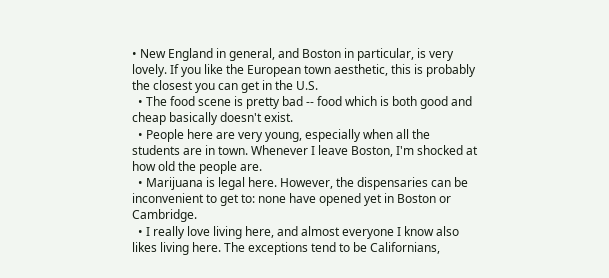• New England in general, and Boston in particular, is very lovely. If you like the European town aesthetic, this is probably the closest you can get in the U.S.
  • The food scene is pretty bad -- food which is both good and cheap basically doesn't exist.
  • People here are very young, especially when all the students are in town. Whenever I leave Boston, I'm shocked at how old the people are.
  • Marijuana is legal here. However, the dispensaries can be inconvenient to get to: none have opened yet in Boston or Cambridge.
  • I really love living here, and almost everyone I know also likes living here. The exceptions tend to be Californians,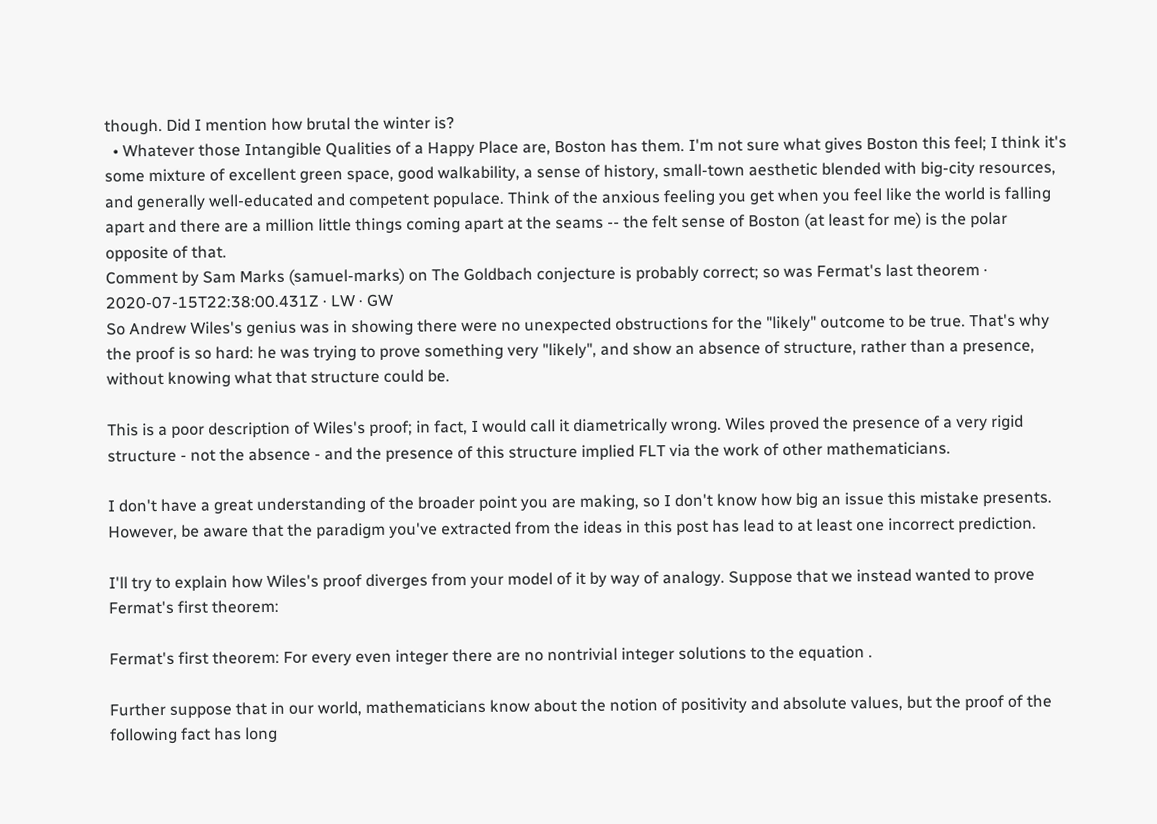though. Did I mention how brutal the winter is?
  • Whatever those Intangible Qualities of a Happy Place are, Boston has them. I'm not sure what gives Boston this feel; I think it's some mixture of excellent green space, good walkability, a sense of history, small-town aesthetic blended with big-city resources, and generally well-educated and competent populace. Think of the anxious feeling you get when you feel like the world is falling apart and there are a million little things coming apart at the seams -- the felt sense of Boston (at least for me) is the polar opposite of that.
Comment by Sam Marks (samuel-marks) on The Goldbach conjecture is probably correct; so was Fermat's last theorem · 2020-07-15T22:38:00.431Z · LW · GW
So Andrew Wiles's genius was in showing there were no unexpected obstructions for the "likely" outcome to be true. That's why the proof is so hard: he was trying to prove something very "likely", and show an absence of structure, rather than a presence, without knowing what that structure could be.

This is a poor description of Wiles's proof; in fact, I would call it diametrically wrong. Wiles proved the presence of a very rigid structure - not the absence - and the presence of this structure implied FLT via the work of other mathematicians.

I don't have a great understanding of the broader point you are making, so I don't know how big an issue this mistake presents. However, be aware that the paradigm you've extracted from the ideas in this post has lead to at least one incorrect prediction.

I'll try to explain how Wiles's proof diverges from your model of it by way of analogy. Suppose that we instead wanted to prove Fermat's first theorem:

Fermat's first theorem: For every even integer there are no nontrivial integer solutions to the equation .

Further suppose that in our world, mathematicians know about the notion of positivity and absolute values, but the proof of the following fact has long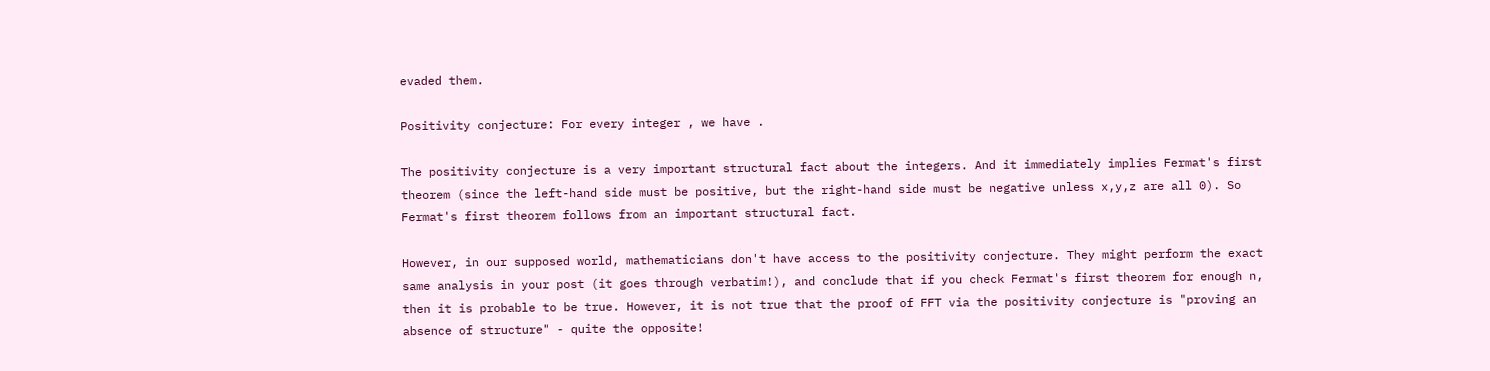evaded them.

Positivity conjecture: For every integer , we have .

The positivity conjecture is a very important structural fact about the integers. And it immediately implies Fermat's first theorem (since the left-hand side must be positive, but the right-hand side must be negative unless x,y,z are all 0). So Fermat's first theorem follows from an important structural fact.

However, in our supposed world, mathematicians don't have access to the positivity conjecture. They might perform the exact same analysis in your post (it goes through verbatim!), and conclude that if you check Fermat's first theorem for enough n, then it is probable to be true. However, it is not true that the proof of FFT via the positivity conjecture is "proving an absence of structure" - quite the opposite!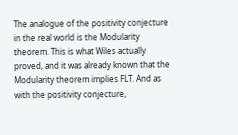The analogue of the positivity conjecture in the real world is the Modularity theorem. This is what Wiles actually proved, and it was already known that the Modularity theorem implies FLT. And as with the positivity conjecture,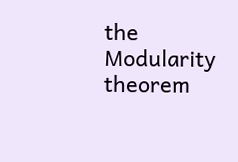the Modularity theorem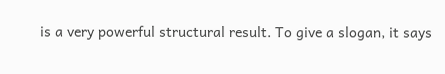is a very powerful structural result. To give a slogan, it says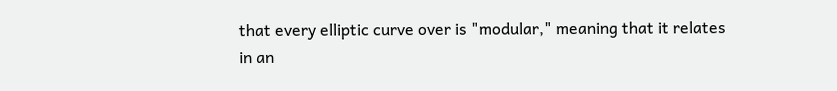that every elliptic curve over is "modular," meaning that it relates in an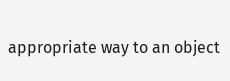appropriate way to an object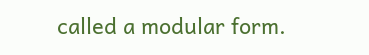called a modular form.